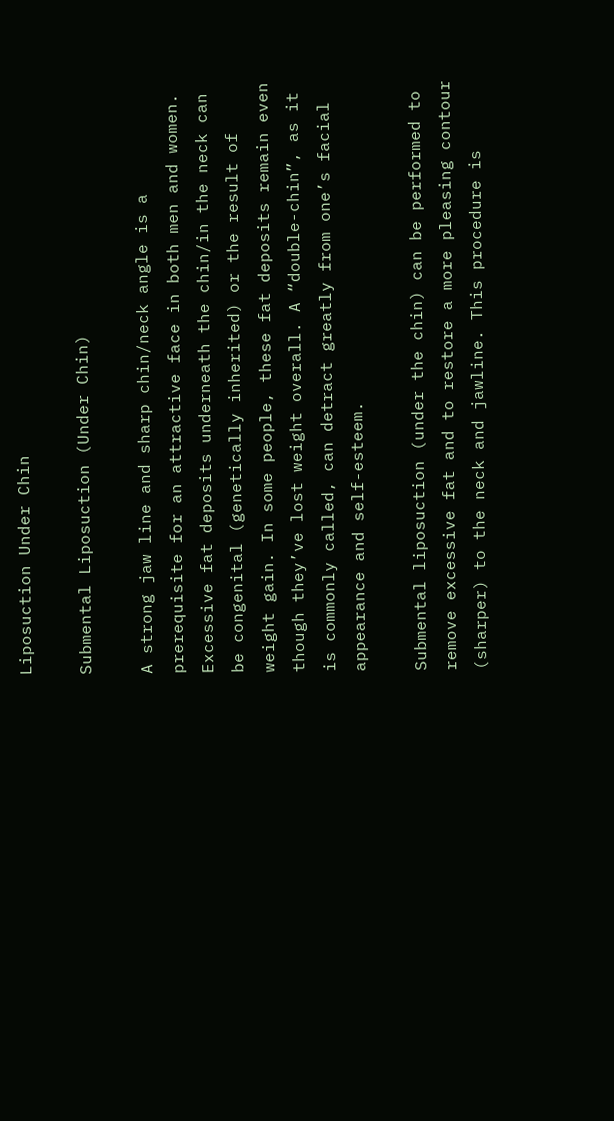Liposuction Under Chin

Submental Liposuction (Under Chin)

A strong jaw line and sharp chin/neck angle is a prerequisite for an attractive face in both men and women. Excessive fat deposits underneath the chin/in the neck can be congenital (genetically inherited) or the result of weight gain. In some people, these fat deposits remain even though they’ve lost weight overall. A “double-chin”, as it is commonly called, can detract greatly from one’s facial appearance and self-esteem.

Submental liposuction (under the chin) can be performed to remove excessive fat and to restore a more pleasing contour (sharper) to the neck and jawline. This procedure is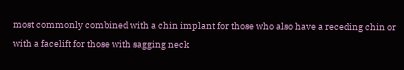most commonly combined with a chin implant for those who also have a receding chin or with a facelift for those with sagging neck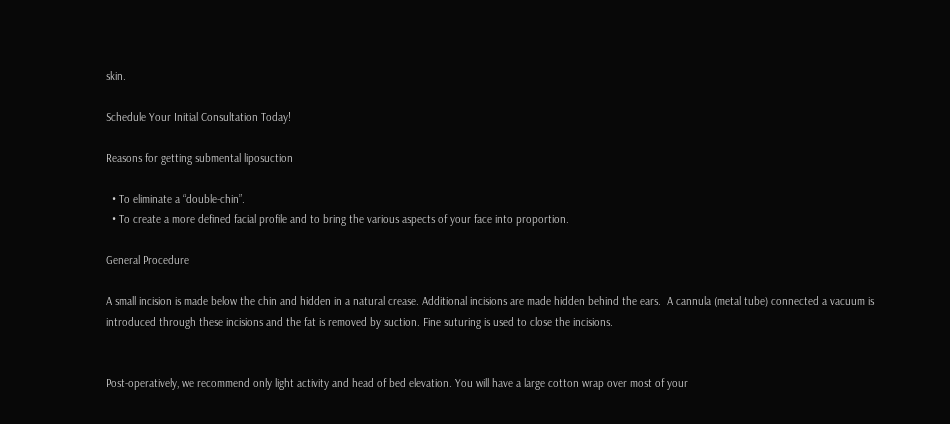skin.

Schedule Your Initial Consultation Today!

Reasons for getting submental liposuction

  • To eliminate a “double-chin”.
  • To create a more defined facial profile and to bring the various aspects of your face into proportion.

General Procedure

A small incision is made below the chin and hidden in a natural crease. Additional incisions are made hidden behind the ears.  A cannula (metal tube) connected a vacuum is introduced through these incisions and the fat is removed by suction. Fine suturing is used to close the incisions.


Post-operatively, we recommend only light activity and head of bed elevation. You will have a large cotton wrap over most of your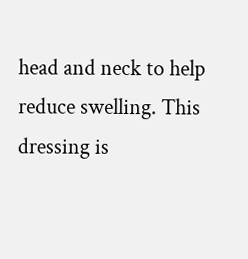head and neck to help reduce swelling. This dressing is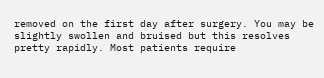removed on the first day after surgery. You may be slightly swollen and bruised but this resolves pretty rapidly. Most patients require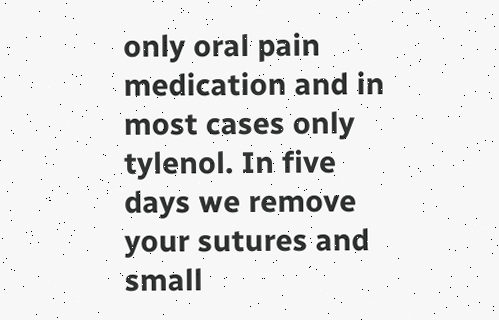only oral pain medication and in most cases only tylenol. In five days we remove your sutures and small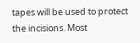tapes will be used to protect the incisions. Most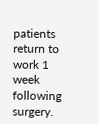patients return to work 1 week following surgery.